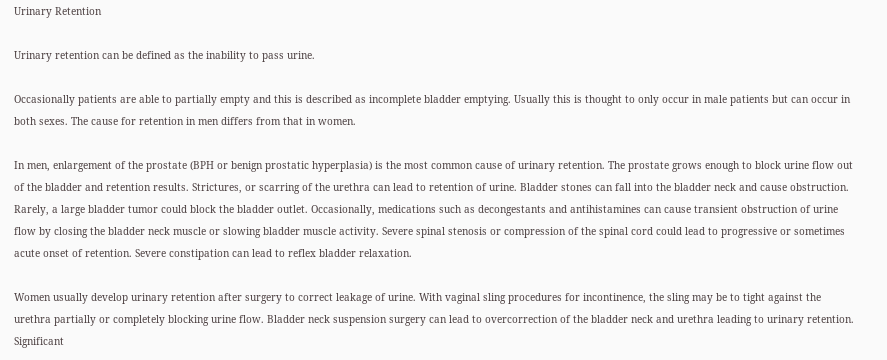Urinary Retention

Urinary retention can be defined as the inability to pass urine.

Occasionally patients are able to partially empty and this is described as incomplete bladder emptying. Usually this is thought to only occur in male patients but can occur in both sexes. The cause for retention in men differs from that in women.

In men, enlargement of the prostate (BPH or benign prostatic hyperplasia) is the most common cause of urinary retention. The prostate grows enough to block urine flow out of the bladder and retention results. Strictures, or scarring of the urethra can lead to retention of urine. Bladder stones can fall into the bladder neck and cause obstruction. Rarely, a large bladder tumor could block the bladder outlet. Occasionally, medications such as decongestants and antihistamines can cause transient obstruction of urine flow by closing the bladder neck muscle or slowing bladder muscle activity. Severe spinal stenosis or compression of the spinal cord could lead to progressive or sometimes acute onset of retention. Severe constipation can lead to reflex bladder relaxation.

Women usually develop urinary retention after surgery to correct leakage of urine. With vaginal sling procedures for incontinence, the sling may be to tight against the urethra partially or completely blocking urine flow. Bladder neck suspension surgery can lead to overcorrection of the bladder neck and urethra leading to urinary retention. Significant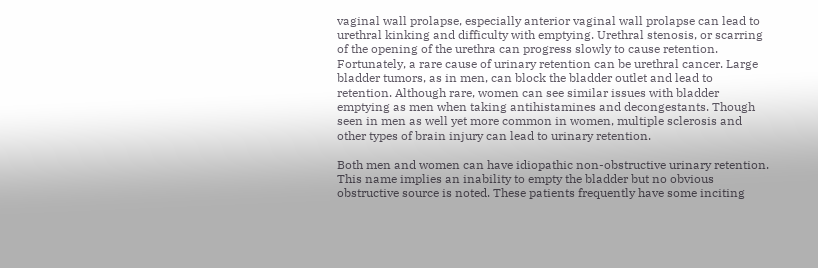vaginal wall prolapse, especially anterior vaginal wall prolapse can lead to urethral kinking and difficulty with emptying. Urethral stenosis, or scarring of the opening of the urethra can progress slowly to cause retention. Fortunately, a rare cause of urinary retention can be urethral cancer. Large bladder tumors, as in men, can block the bladder outlet and lead to retention. Although rare, women can see similar issues with bladder emptying as men when taking antihistamines and decongestants. Though seen in men as well yet more common in women, multiple sclerosis and other types of brain injury can lead to urinary retention.

Both men and women can have idiopathic non-obstructive urinary retention. This name implies an inability to empty the bladder but no obvious obstructive source is noted. These patients frequently have some inciting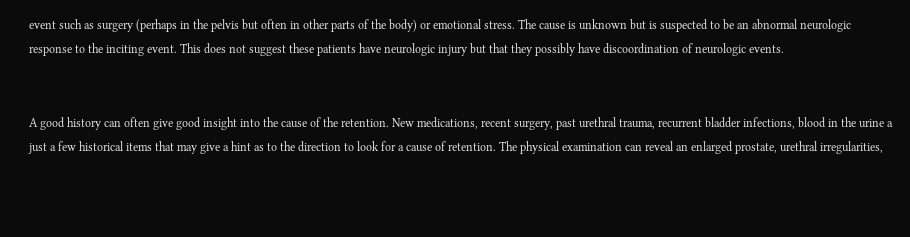event such as surgery (perhaps in the pelvis but often in other parts of the body) or emotional stress. The cause is unknown but is suspected to be an abnormal neurologic response to the inciting event. This does not suggest these patients have neurologic injury but that they possibly have discoordination of neurologic events.


A good history can often give good insight into the cause of the retention. New medications, recent surgery, past urethral trauma, recurrent bladder infections, blood in the urine a just a few historical items that may give a hint as to the direction to look for a cause of retention. The physical examination can reveal an enlarged prostate, urethral irregularities,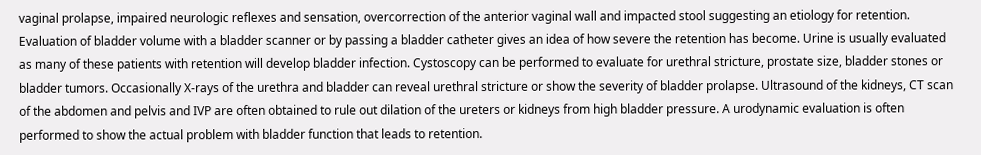vaginal prolapse, impaired neurologic reflexes and sensation, overcorrection of the anterior vaginal wall and impacted stool suggesting an etiology for retention. Evaluation of bladder volume with a bladder scanner or by passing a bladder catheter gives an idea of how severe the retention has become. Urine is usually evaluated as many of these patients with retention will develop bladder infection. Cystoscopy can be performed to evaluate for urethral stricture, prostate size, bladder stones or bladder tumors. Occasionally X-rays of the urethra and bladder can reveal urethral stricture or show the severity of bladder prolapse. Ultrasound of the kidneys, CT scan of the abdomen and pelvis and IVP are often obtained to rule out dilation of the ureters or kidneys from high bladder pressure. A urodynamic evaluation is often performed to show the actual problem with bladder function that leads to retention.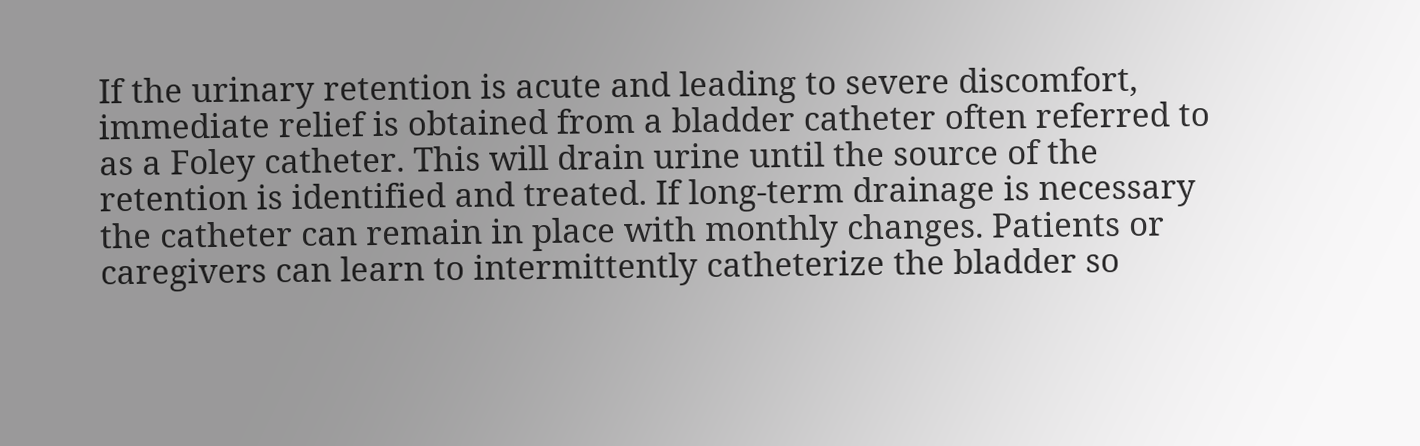If the urinary retention is acute and leading to severe discomfort, immediate relief is obtained from a bladder catheter often referred to as a Foley catheter. This will drain urine until the source of the retention is identified and treated. If long-term drainage is necessary the catheter can remain in place with monthly changes. Patients or caregivers can learn to intermittently catheterize the bladder so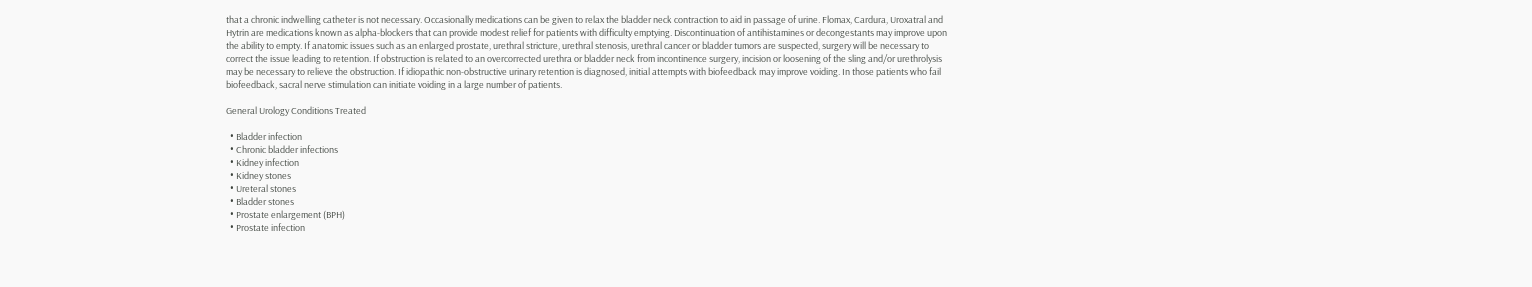that a chronic indwelling catheter is not necessary. Occasionally medications can be given to relax the bladder neck contraction to aid in passage of urine. Flomax, Cardura, Uroxatral and Hytrin are medications known as alpha-blockers that can provide modest relief for patients with difficulty emptying. Discontinuation of antihistamines or decongestants may improve upon the ability to empty. If anatomic issues such as an enlarged prostate, urethral stricture, urethral stenosis, urethral cancer or bladder tumors are suspected, surgery will be necessary to correct the issue leading to retention. If obstruction is related to an overcorrected urethra or bladder neck from incontinence surgery, incision or loosening of the sling and/or urethrolysis may be necessary to relieve the obstruction. If idiopathic non-obstructive urinary retention is diagnosed, initial attempts with biofeedback may improve voiding. In those patients who fail biofeedback, sacral nerve stimulation can initiate voiding in a large number of patients.

General Urology Conditions Treated

  • Bladder infection
  • Chronic bladder infections
  • Kidney infection
  • Kidney stones
  • Ureteral stones
  • Bladder stones
  • Prostate enlargement (BPH)
  • Prostate infection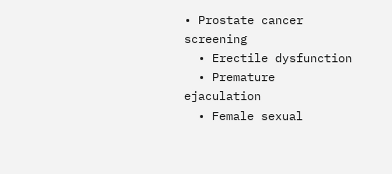• Prostate cancer screening
  • Erectile dysfunction
  • Premature ejaculation
  • Female sexual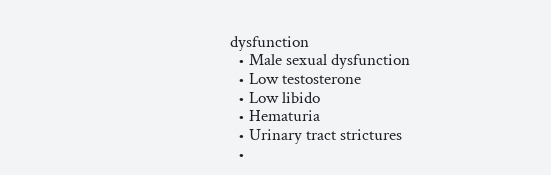dysfunction
  • Male sexual dysfunction
  • Low testosterone
  • Low libido
  • Hematuria
  • Urinary tract strictures
  •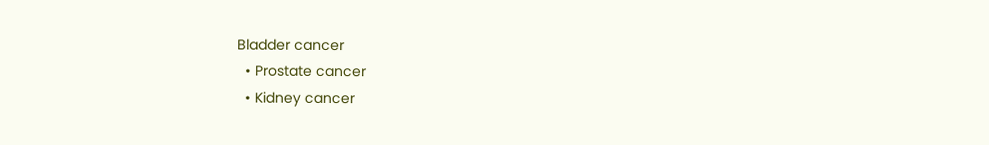Bladder cancer
  • Prostate cancer
  • Kidney cancer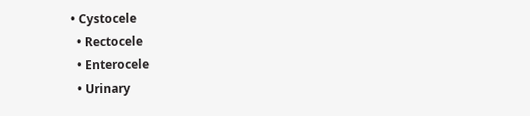• Cystocele
  • Rectocele
  • Enterocele
  • Urinary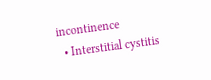incontinence
  • Interstitial cystitis